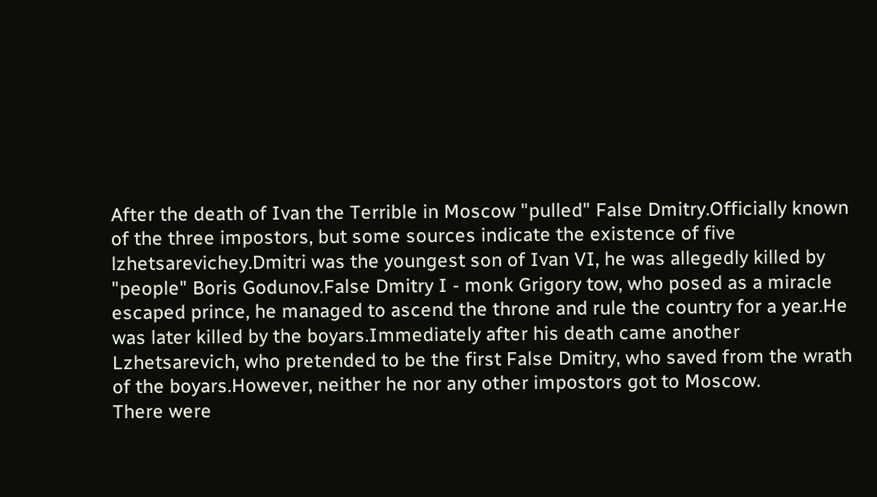After the death of Ivan the Terrible in Moscow "pulled" False Dmitry.Officially known of the three impostors, but some sources indicate the existence of five lzhetsarevichey.Dmitri was the youngest son of Ivan VI, he was allegedly killed by "people" Boris Godunov.False Dmitry I - monk Grigory tow, who posed as a miracle escaped prince, he managed to ascend the throne and rule the country for a year.He was later killed by the boyars.Immediately after his death came another Lzhetsarevich, who pretended to be the first False Dmitry, who saved from the wrath of the boyars.However, neither he nor any other impostors got to Moscow.
There were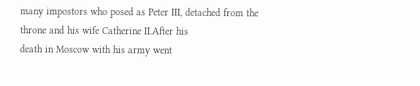many impostors who posed as Peter III, detached from the throne and his wife Catherine II.After his
death in Moscow with his army went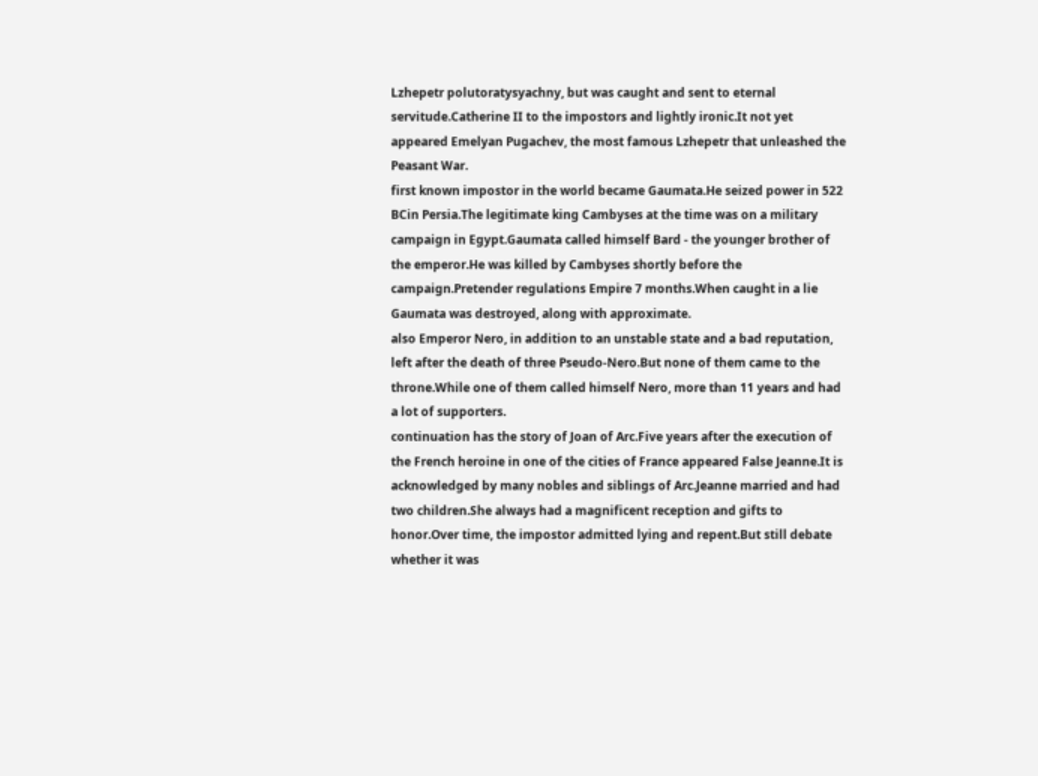Lzhepetr polutoratysyachny, but was caught and sent to eternal servitude.Catherine II to the impostors and lightly ironic.It not yet appeared Emelyan Pugachev, the most famous Lzhepetr that unleashed the Peasant War.
first known impostor in the world became Gaumata.He seized power in 522 BCin Persia.The legitimate king Cambyses at the time was on a military campaign in Egypt.Gaumata called himself Bard - the younger brother of the emperor.He was killed by Cambyses shortly before the campaign.Pretender regulations Empire 7 months.When caught in a lie Gaumata was destroyed, along with approximate.
also Emperor Nero, in addition to an unstable state and a bad reputation, left after the death of three Pseudo-Nero.But none of them came to the throne.While one of them called himself Nero, more than 11 years and had a lot of supporters.
continuation has the story of Joan of Arc.Five years after the execution of the French heroine in one of the cities of France appeared False Jeanne.It is acknowledged by many nobles and siblings of Arc.Jeanne married and had two children.She always had a magnificent reception and gifts to honor.Over time, the impostor admitted lying and repent.But still debate whether it was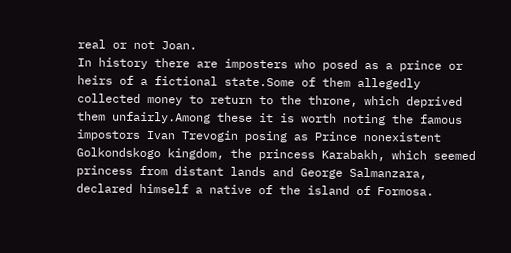real or not Joan.
In history there are imposters who posed as a prince or heirs of a fictional state.Some of them allegedly collected money to return to the throne, which deprived them unfairly.Among these it is worth noting the famous impostors Ivan Trevogin posing as Prince nonexistent Golkondskogo kingdom, the princess Karabakh, which seemed princess from distant lands and George Salmanzara, declared himself a native of the island of Formosa.